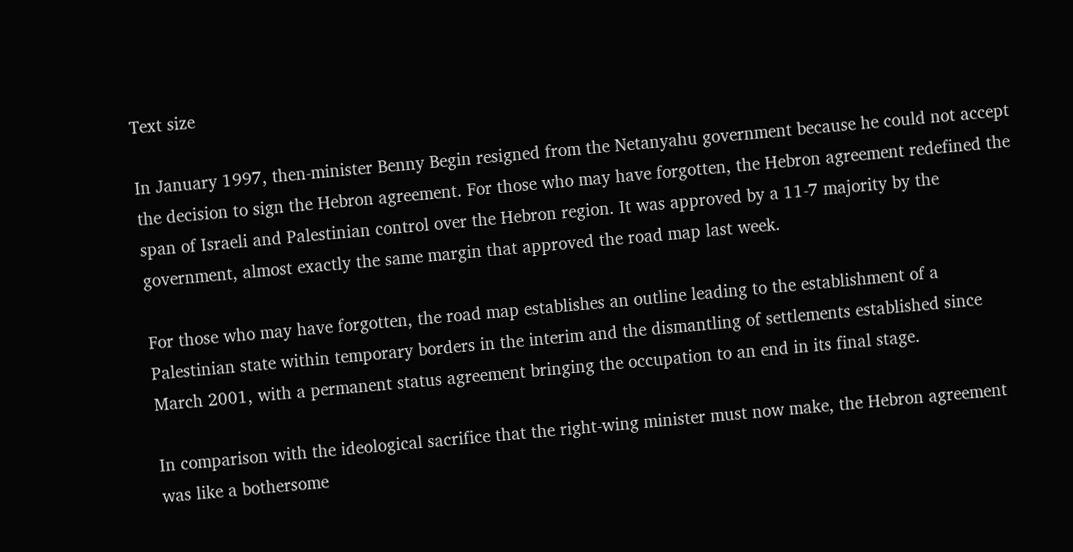Text size

In January 1997, then-minister Benny Begin resigned from the Netanyahu government because he could not accept the decision to sign the Hebron agreement. For those who may have forgotten, the Hebron agreement redefined the span of Israeli and Palestinian control over the Hebron region. It was approved by a 11-7 majority by the government, almost exactly the same margin that approved the road map last week.

For those who may have forgotten, the road map establishes an outline leading to the establishment of a Palestinian state within temporary borders in the interim and the dismantling of settlements established since March 2001, with a permanent status agreement bringing the occupation to an end in its final stage.

In comparison with the ideological sacrifice that the right-wing minister must now make, the Hebron agreement was like a bothersome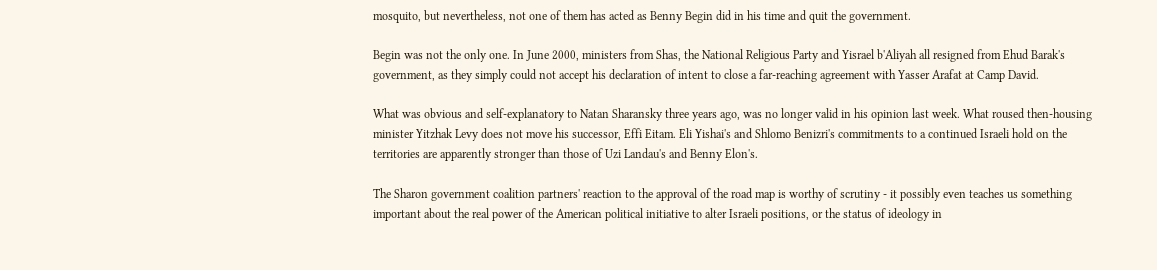mosquito, but nevertheless, not one of them has acted as Benny Begin did in his time and quit the government.

Begin was not the only one. In June 2000, ministers from Shas, the National Religious Party and Yisrael b'Aliyah all resigned from Ehud Barak's government, as they simply could not accept his declaration of intent to close a far-reaching agreement with Yasser Arafat at Camp David.

What was obvious and self-explanatory to Natan Sharansky three years ago, was no longer valid in his opinion last week. What roused then-housing minister Yitzhak Levy does not move his successor, Effi Eitam. Eli Yishai's and Shlomo Benizri's commitments to a continued Israeli hold on the territories are apparently stronger than those of Uzi Landau's and Benny Elon's.

The Sharon government coalition partners' reaction to the approval of the road map is worthy of scrutiny - it possibly even teaches us something important about the real power of the American political initiative to alter Israeli positions, or the status of ideology in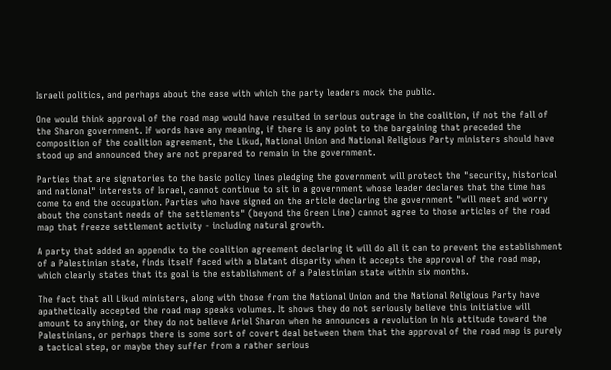Israeli politics, and perhaps about the ease with which the party leaders mock the public.

One would think approval of the road map would have resulted in serious outrage in the coalition, if not the fall of the Sharon government. If words have any meaning, if there is any point to the bargaining that preceded the composition of the coalition agreement, the Likud, National Union and National Religious Party ministers should have stood up and announced they are not prepared to remain in the government.

Parties that are signatories to the basic policy lines pledging the government will protect the "security, historical and national" interests of Israel, cannot continue to sit in a government whose leader declares that the time has come to end the occupation. Parties who have signed on the article declaring the government "will meet and worry about the constant needs of the settlements" (beyond the Green Line) cannot agree to those articles of the road map that freeze settlement activity - including natural growth.

A party that added an appendix to the coalition agreement declaring it will do all it can to prevent the establishment of a Palestinian state, finds itself faced with a blatant disparity when it accepts the approval of the road map, which clearly states that its goal is the establishment of a Palestinian state within six months.

The fact that all Likud ministers, along with those from the National Union and the National Religious Party have apathetically accepted the road map speaks volumes. It shows they do not seriously believe this initiative will amount to anything, or they do not believe Ariel Sharon when he announces a revolution in his attitude toward the Palestinians, or perhaps there is some sort of covert deal between them that the approval of the road map is purely a tactical step, or maybe they suffer from a rather serious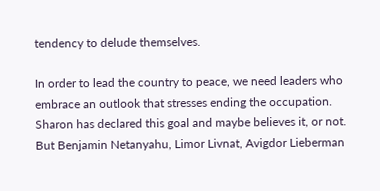tendency to delude themselves.

In order to lead the country to peace, we need leaders who embrace an outlook that stresses ending the occupation. Sharon has declared this goal and maybe believes it, or not. But Benjamin Netanyahu, Limor Livnat, Avigdor Lieberman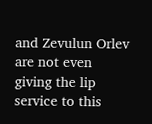and Zevulun Orlev are not even giving the lip service to this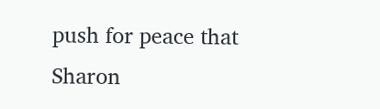push for peace that Sharon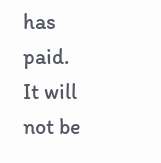has paid. It will not be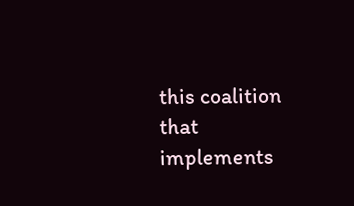this coalition that implements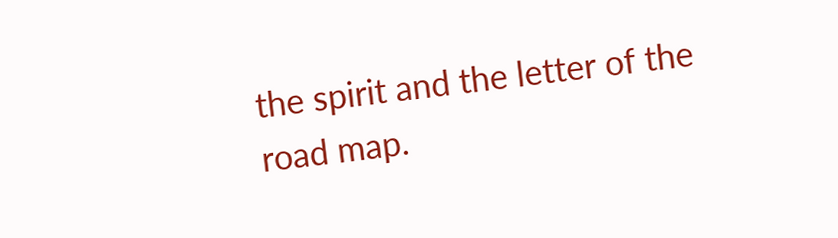the spirit and the letter of the road map.